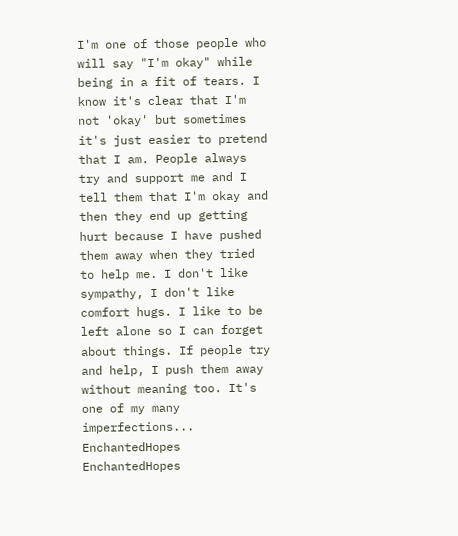I'm one of those people who will say "I'm okay" while being in a fit of tears. I know it's clear that I'm not 'okay' but sometimes it's just easier to pretend that I am. People always try and support me and I tell them that I'm okay and then they end up getting hurt because I have pushed them away when they tried to help me. I don't like sympathy, I don't like comfort hugs. I like to be left alone so I can forget about things. If people try and help, I push them away without meaning too. It's one of my many imperfections...
EnchantedHopes EnchantedHopes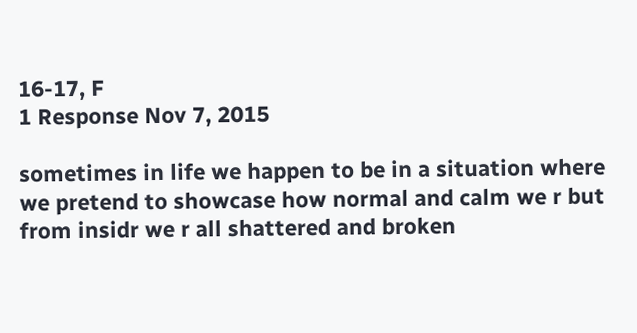16-17, F
1 Response Nov 7, 2015

sometimes in life we happen to be in a situation where we pretend to showcase how normal and calm we r but from insidr we r all shattered and broken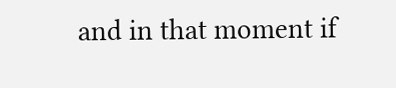and in that moment if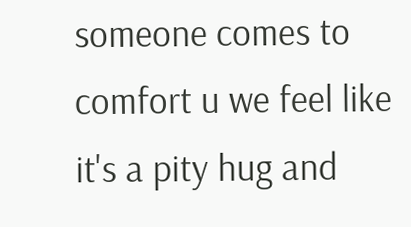someone comes to comfort u we feel like it's a pity hug and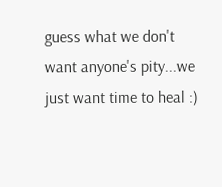guess what we don't want anyone's pity...we just want time to heal :)